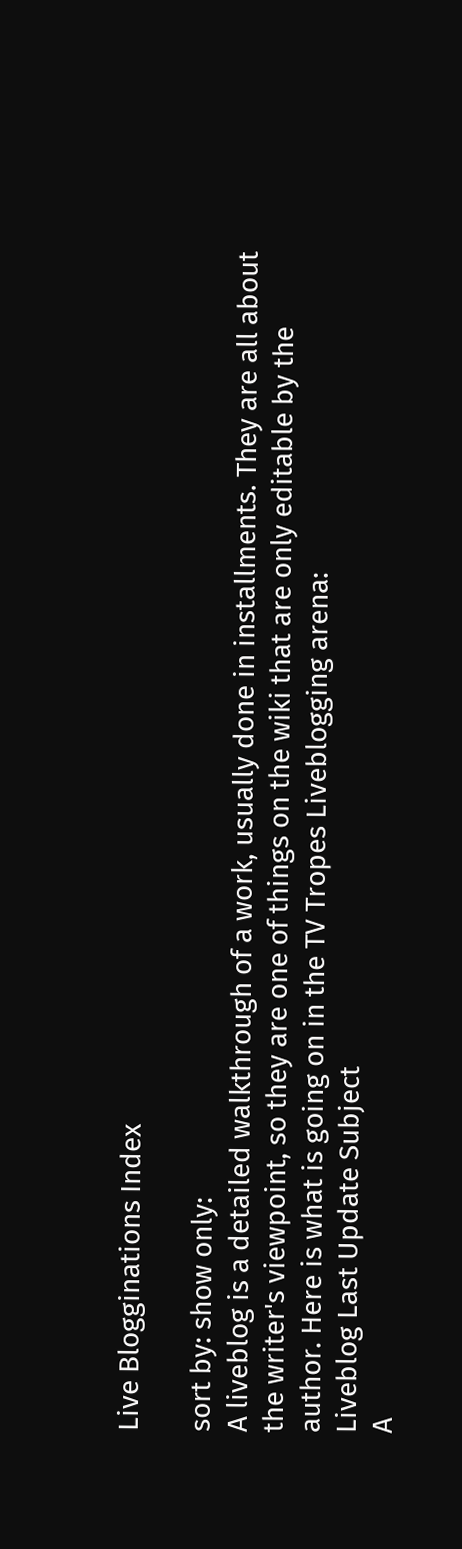Live Blogginations Index

sort by: show only:
A liveblog is a detailed walkthrough of a work, usually done in installments. They are all about the writer's viewpoint, so they are one of things on the wiki that are only editable by the author. Here is what is going on in the TV Tropes Liveblogging arena:
Liveblog Last Update Subject
A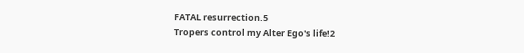FATAL resurrection.5
Tropers control my Alter Ego's life!2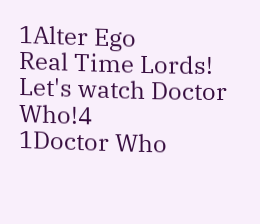1Alter Ego
Real Time Lords! Let's watch Doctor Who!4
1Doctor Who